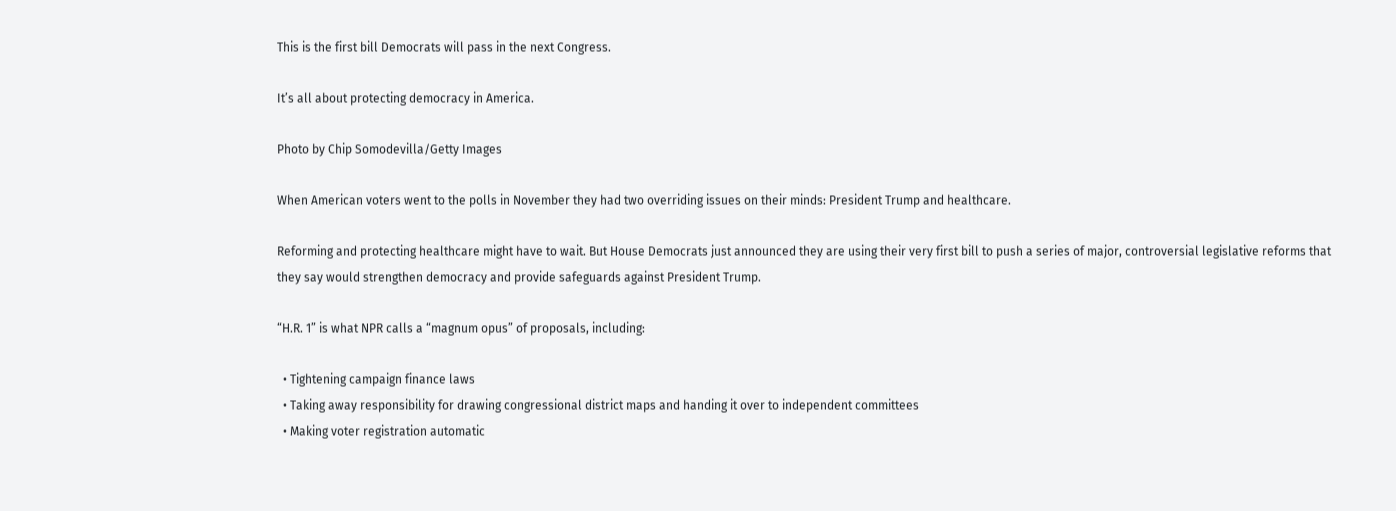This is the first bill Democrats will pass in the next Congress.

It’s all about protecting democracy in America.

Photo by Chip Somodevilla/Getty Images

When American voters went to the polls in November they had two overriding issues on their minds: President Trump and healthcare.

Reforming and protecting healthcare might have to wait. But House Democrats just announced they are using their very first bill to push a series of major, controversial legislative reforms that they say would strengthen democracy and provide safeguards against President Trump.

“H.R. 1” is what NPR calls a “magnum opus” of proposals, including:

  • Tightening campaign finance laws
  • Taking away responsibility for drawing congressional district maps and handing it over to independent committees
  • Making voter registration automatic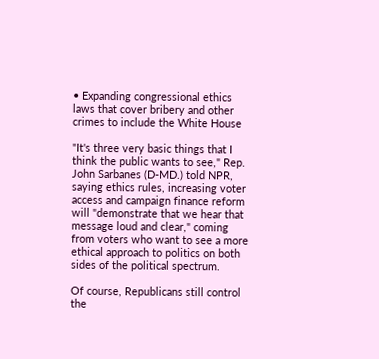• Expanding congressional ethics laws that cover bribery and other crimes to include the White House

"It's three very basic things that I think the public wants to see," Rep. John Sarbanes (D-MD.) told NPR, saying ethics rules, increasing voter access and campaign finance reform will "demonstrate that we hear that message loud and clear," coming from voters who want to see a more ethical approach to politics on both sides of the political spectrum.

Of course, Republicans still control the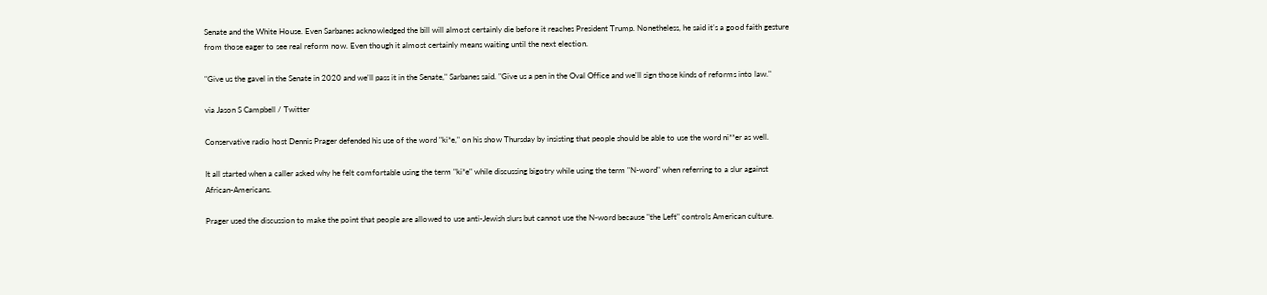Senate and the White House. Even Sarbanes acknowledged the bill will almost certainly die before it reaches President Trump. Nonetheless, he said it’s a good faith gesture from those eager to see real reform now. Even though it almost certainly means waiting until the next election.

"Give us the gavel in the Senate in 2020 and we'll pass it in the Senate," Sarbanes said. "Give us a pen in the Oval Office and we'll sign those kinds of reforms into law."

via Jason S Campbell / Twitter

Conservative radio host Dennis Prager defended his use of the word "ki*e," on his show Thursday by insisting that people should be able to use the word ni**er as well.

It all started when a caller asked why he felt comfortable using the term "ki*e" while discussing bigotry while using the term "N-word" when referring to a slur against African-Americans.

Prager used the discussion to make the point that people are allowed to use anti-Jewish slurs but cannot use the N-word because "the Left" controls American culture.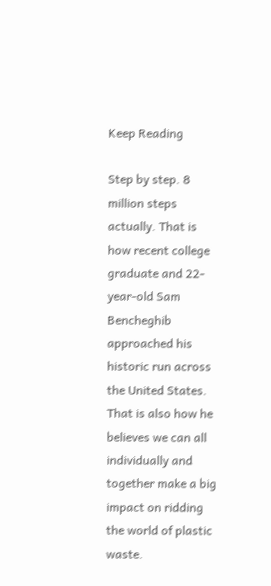Keep Reading

Step by step. 8 million steps actually. That is how recent college graduate and 22-year-old Sam Bencheghib approached his historic run across the United States. That is also how he believes we can all individually and together make a big impact on ridding the world of plastic waste.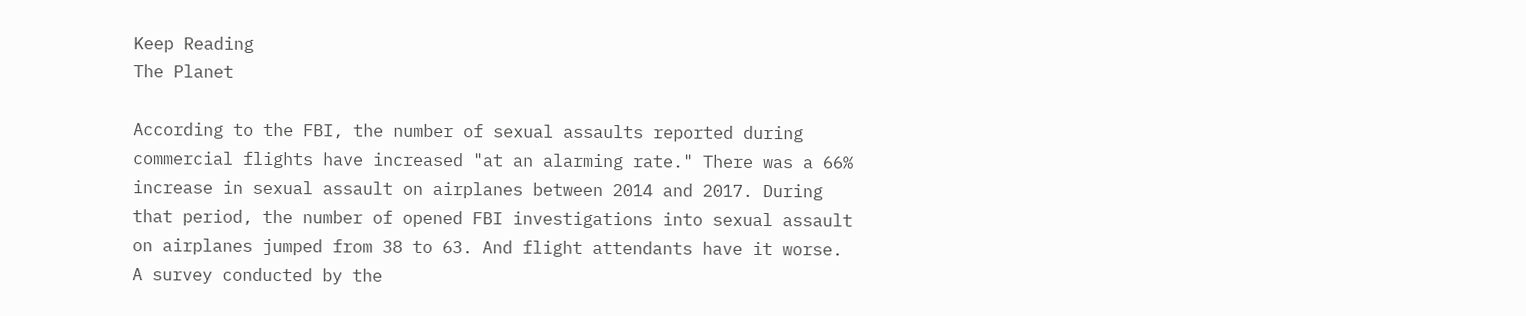Keep Reading
The Planet

According to the FBI, the number of sexual assaults reported during commercial flights have increased "at an alarming rate." There was a 66% increase in sexual assault on airplanes between 2014 and 2017. During that period, the number of opened FBI investigations into sexual assault on airplanes jumped from 38 to 63. And flight attendants have it worse. A survey conducted by the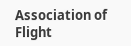Association of Flight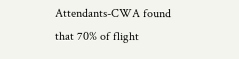Attendants-CWA found that 70% of flight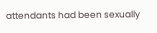attendants had been sexually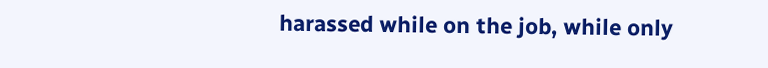harassed while on the job, while only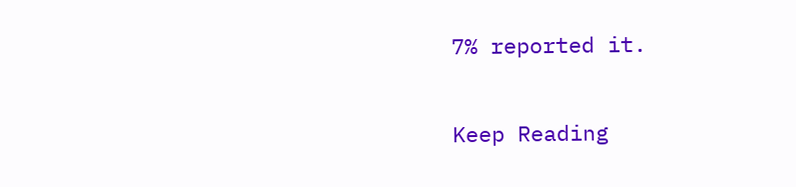7% reported it.

Keep Reading